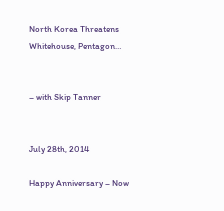North Korea Threatens Whitehouse, Pentagon…


– with Skip Tanner


July 28th, 2014

Happy Anniversary – Now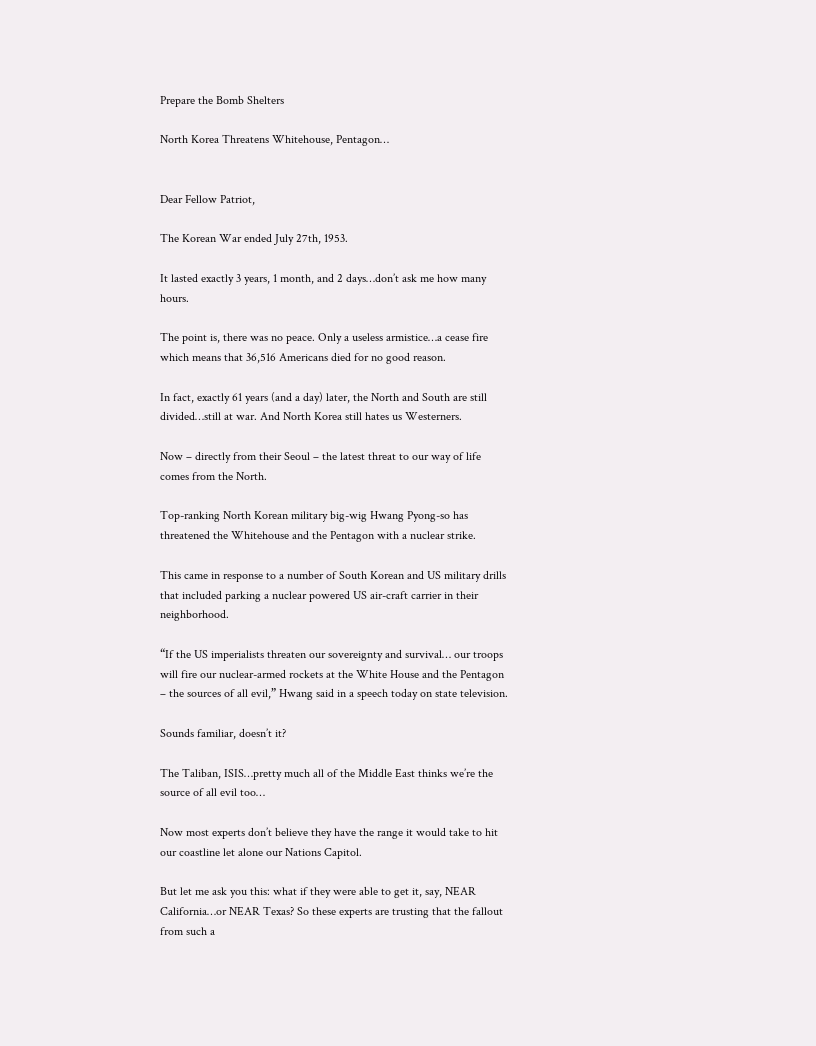Prepare the Bomb Shelters

North Korea Threatens Whitehouse, Pentagon…


Dear Fellow Patriot,

The Korean War ended July 27th, 1953.

It lasted exactly 3 years, 1 month, and 2 days…don’t ask me how many hours.

The point is, there was no peace. Only a useless armistice…a cease fire which means that 36,516 Americans died for no good reason.

In fact, exactly 61 years (and a day) later, the North and South are still divided…still at war. And North Korea still hates us Westerners.

Now – directly from their Seoul – the latest threat to our way of life comes from the North.

Top-ranking North Korean military big-wig Hwang Pyong-so has threatened the Whitehouse and the Pentagon with a nuclear strike.

This came in response to a number of South Korean and US military drills that included parking a nuclear powered US air-craft carrier in their neighborhood.

“If the US imperialists threaten our sovereignty and survival… our troops will fire our nuclear-armed rockets at the White House and the Pentagon – the sources of all evil,” Hwang said in a speech today on state television.

Sounds familiar, doesn’t it?

The Taliban, ISIS…pretty much all of the Middle East thinks we’re the source of all evil too…

Now most experts don’t believe they have the range it would take to hit our coastline let alone our Nations Capitol.

But let me ask you this: what if they were able to get it, say, NEAR California…or NEAR Texas? So these experts are trusting that the fallout from such a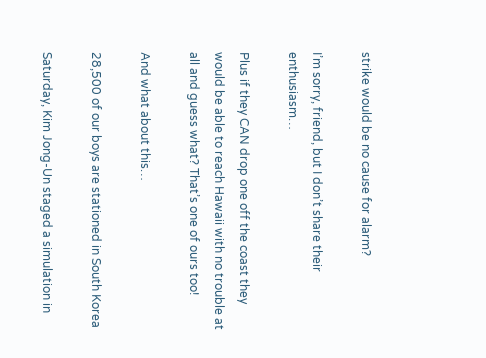strike would be no cause for alarm?

I’m sorry, friend, but I don’t share their enthusiasm…

Plus if they CAN drop one off the coast they would be able to reach Hawaii with no trouble at all and guess what? That’s one of ours too!

And what about this…

28,500 of our boys are stationed in South Korea

Saturday, Kim Jong-Un staged a simulation in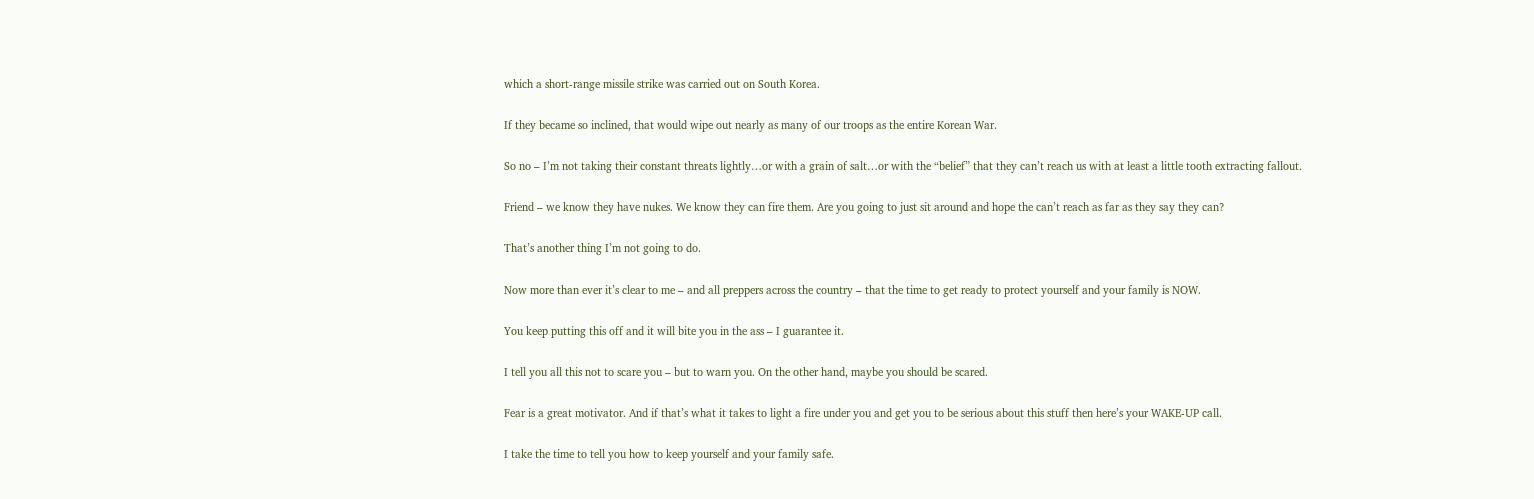which a short-range missile strike was carried out on South Korea.

If they became so inclined, that would wipe out nearly as many of our troops as the entire Korean War.

So no – I’m not taking their constant threats lightly…or with a grain of salt…or with the “belief” that they can’t reach us with at least a little tooth extracting fallout.

Friend – we know they have nukes. We know they can fire them. Are you going to just sit around and hope the can’t reach as far as they say they can?

That’s another thing I’m not going to do.

Now more than ever it’s clear to me – and all preppers across the country – that the time to get ready to protect yourself and your family is NOW.

You keep putting this off and it will bite you in the ass – I guarantee it.

I tell you all this not to scare you – but to warn you. On the other hand, maybe you should be scared.

Fear is a great motivator. And if that’s what it takes to light a fire under you and get you to be serious about this stuff then here’s your WAKE-UP call.

I take the time to tell you how to keep yourself and your family safe.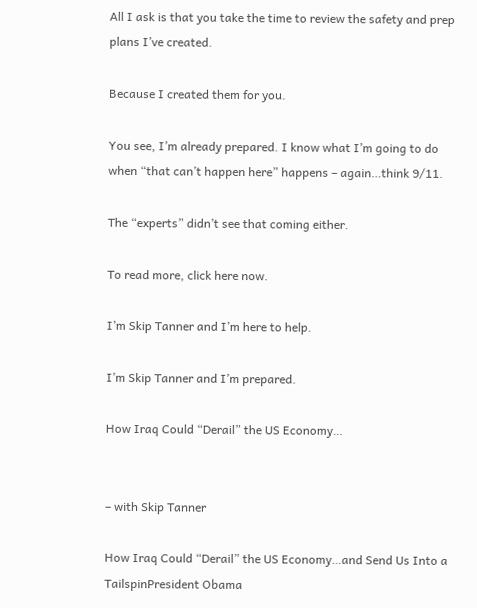All I ask is that you take the time to review the safety and prep plans I’ve created.

Because I created them for you.

You see, I’m already prepared. I know what I’m going to do when “that can’t happen here” happens – again…think 9/11.

The “experts” didn’t see that coming either.

To read more, click here now.

I’m Skip Tanner and I’m here to help.

I’m Skip Tanner and I’m prepared.

How Iraq Could “Derail” the US Economy…


– with Skip Tanner

How Iraq Could “Derail” the US Economy…and Send Us Into a TailspinPresident Obama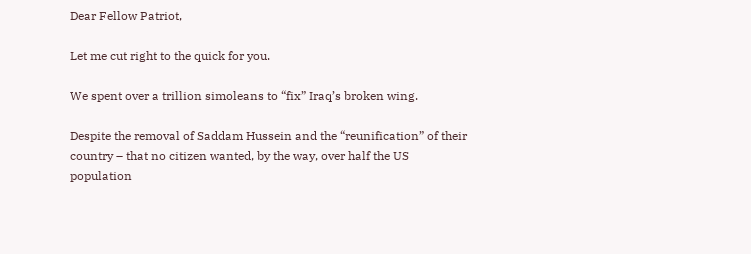Dear Fellow Patriot,

Let me cut right to the quick for you.

We spent over a trillion simoleans to “fix” Iraq’s broken wing.

Despite the removal of Saddam Hussein and the “reunification” of their country – that no citizen wanted, by the way, over half the US population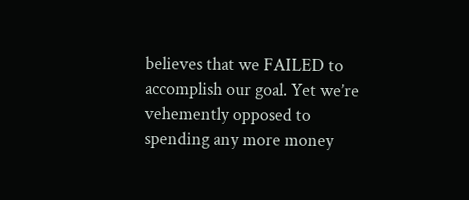believes that we FAILED to accomplish our goal. Yet we’re vehemently opposed to spending any more money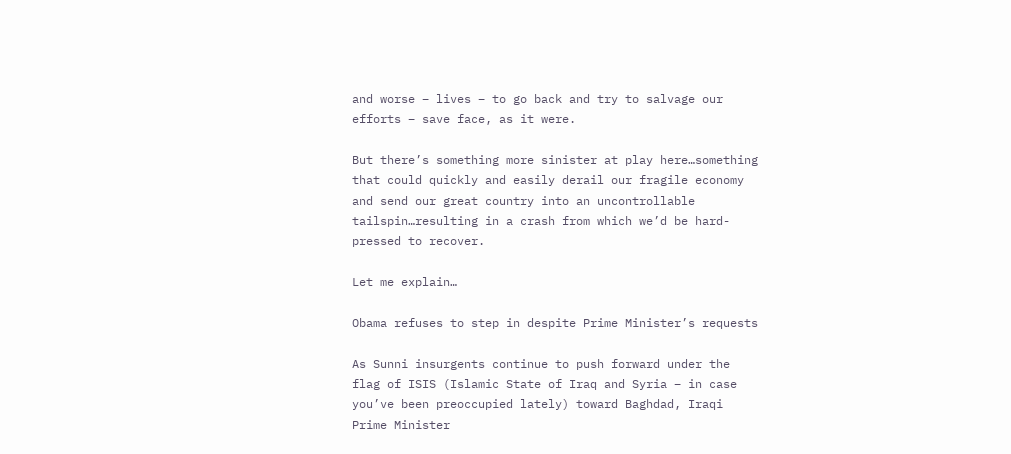and worse – lives – to go back and try to salvage our efforts – save face, as it were.

But there’s something more sinister at play here…something that could quickly and easily derail our fragile economy and send our great country into an uncontrollable tailspin…resulting in a crash from which we’d be hard-pressed to recover.

Let me explain…

Obama refuses to step in despite Prime Minister’s requests

As Sunni insurgents continue to push forward under the flag of ISIS (Islamic State of Iraq and Syria – in case you’ve been preoccupied lately) toward Baghdad, Iraqi Prime Minister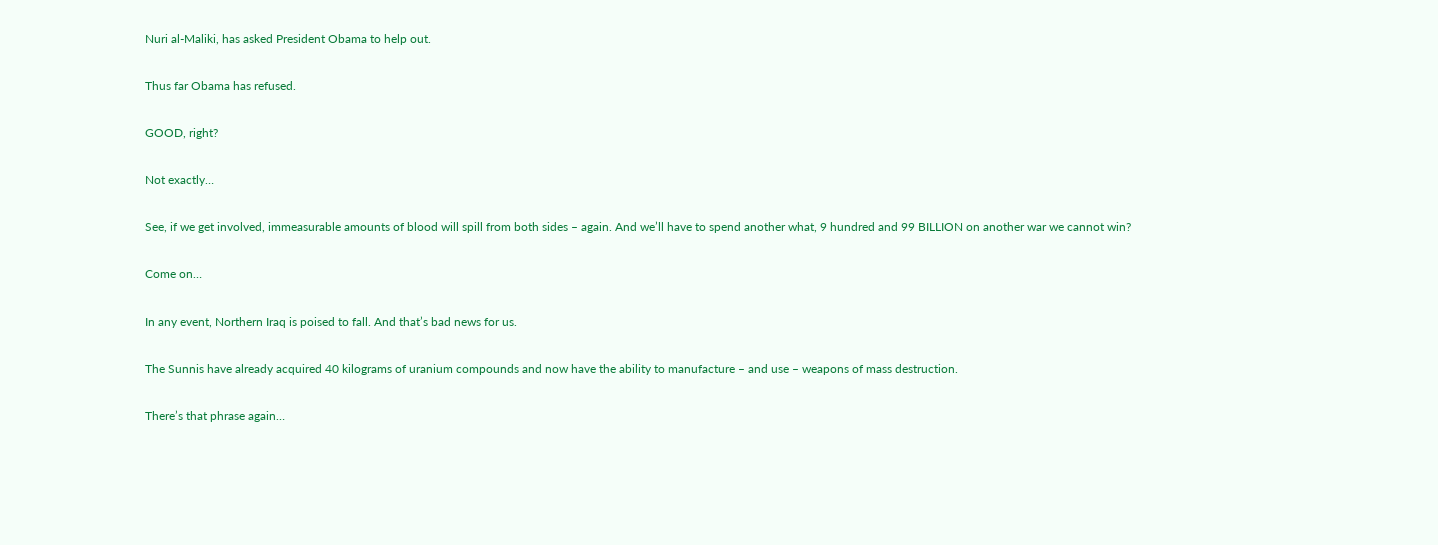Nuri al-Maliki, has asked President Obama to help out.

Thus far Obama has refused.

GOOD, right?

Not exactly…

See, if we get involved, immeasurable amounts of blood will spill from both sides – again. And we’ll have to spend another what, 9 hundred and 99 BILLION on another war we cannot win?

Come on…

In any event, Northern Iraq is poised to fall. And that’s bad news for us.

The Sunnis have already acquired 40 kilograms of uranium compounds and now have the ability to manufacture – and use – weapons of mass destruction.

There’s that phrase again…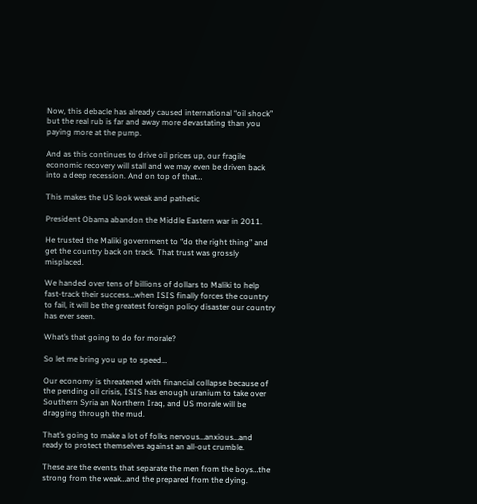Now, this debacle has already caused international “oil shock” but the real rub is far and away more devastating than you paying more at the pump.

And as this continues to drive oil prices up, our fragile economic recovery will stall and we may even be driven back into a deep recession. And on top of that…

This makes the US look weak and pathetic

President Obama abandon the Middle Eastern war in 2011.

He trusted the Maliki government to “do the right thing” and get the country back on track. That trust was grossly misplaced.

We handed over tens of billions of dollars to Maliki to help fast-track their success…when ISIS finally forces the country to fail, it will be the greatest foreign policy disaster our country has ever seen.

What’s that going to do for morale?

So let me bring you up to speed…

Our economy is threatened with financial collapse because of the pending oil crisis, ISIS has enough uranium to take over Southern Syria an Northern Iraq, and US morale will be dragging through the mud.

That’s going to make a lot of folks nervous…anxious…and ready to protect themselves against an all-out crumble.

These are the events that separate the men from the boys…the strong from the weak…and the prepared from the dying.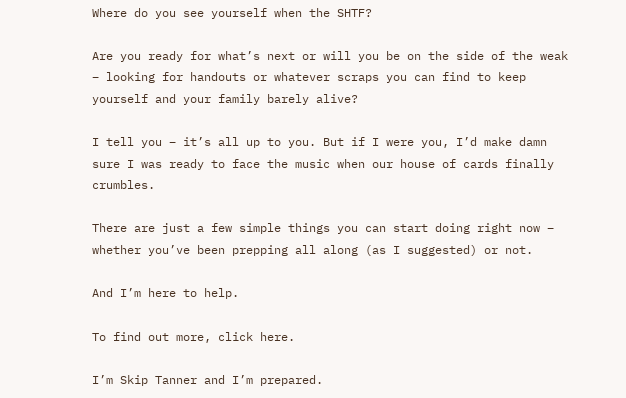Where do you see yourself when the SHTF?

Are you ready for what’s next or will you be on the side of the weak – looking for handouts or whatever scraps you can find to keep yourself and your family barely alive?

I tell you – it’s all up to you. But if I were you, I’d make damn sure I was ready to face the music when our house of cards finally crumbles.

There are just a few simple things you can start doing right now – whether you’ve been prepping all along (as I suggested) or not.

And I’m here to help.

To find out more, click here.

I’m Skip Tanner and I’m prepared.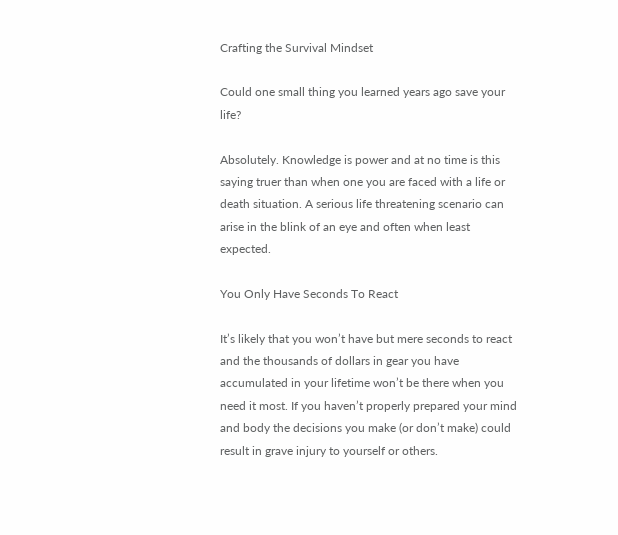Crafting the Survival Mindset

Could one small thing you learned years ago save your life?

Absolutely. Knowledge is power and at no time is this saying truer than when one you are faced with a life or death situation. A serious life threatening scenario can arise in the blink of an eye and often when least expected.

You Only Have Seconds To React

It’s likely that you won’t have but mere seconds to react and the thousands of dollars in gear you have accumulated in your lifetime won’t be there when you need it most. If you haven’t properly prepared your mind and body the decisions you make (or don’t make) could result in grave injury to yourself or others.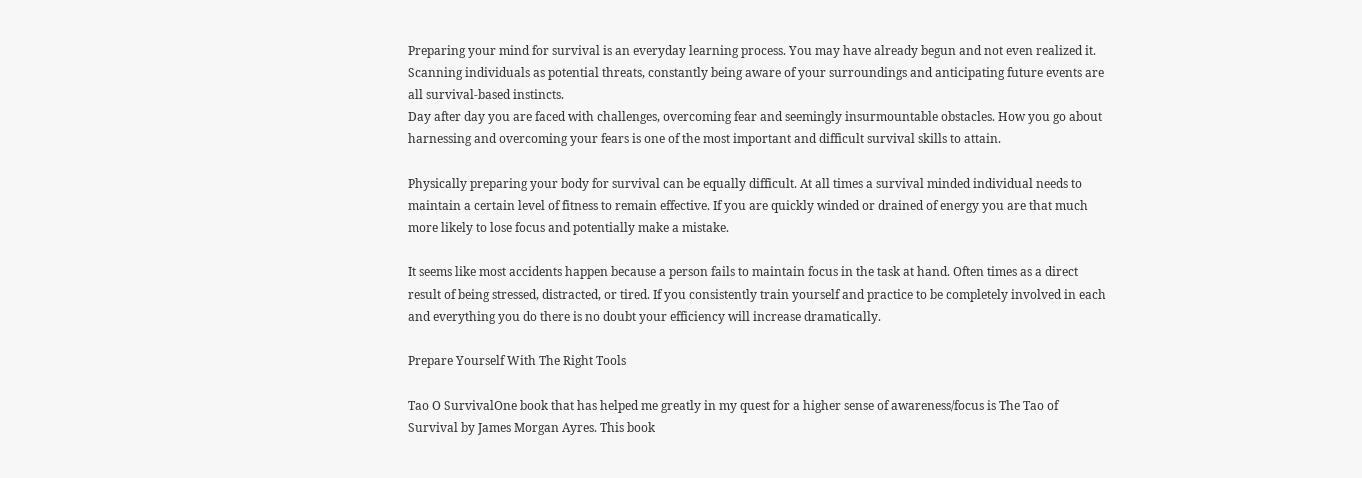Preparing your mind for survival is an everyday learning process. You may have already begun and not even realized it. Scanning individuals as potential threats, constantly being aware of your surroundings and anticipating future events are all survival-based instincts.
Day after day you are faced with challenges, overcoming fear and seemingly insurmountable obstacles. How you go about harnessing and overcoming your fears is one of the most important and difficult survival skills to attain.

Physically preparing your body for survival can be equally difficult. At all times a survival minded individual needs to maintain a certain level of fitness to remain effective. If you are quickly winded or drained of energy you are that much more likely to lose focus and potentially make a mistake.

It seems like most accidents happen because a person fails to maintain focus in the task at hand. Often times as a direct result of being stressed, distracted, or tired. If you consistently train yourself and practice to be completely involved in each and everything you do there is no doubt your efficiency will increase dramatically.

Prepare Yourself With The Right Tools

Tao O SurvivalOne book that has helped me greatly in my quest for a higher sense of awareness/focus is The Tao of Survival by James Morgan Ayres. This book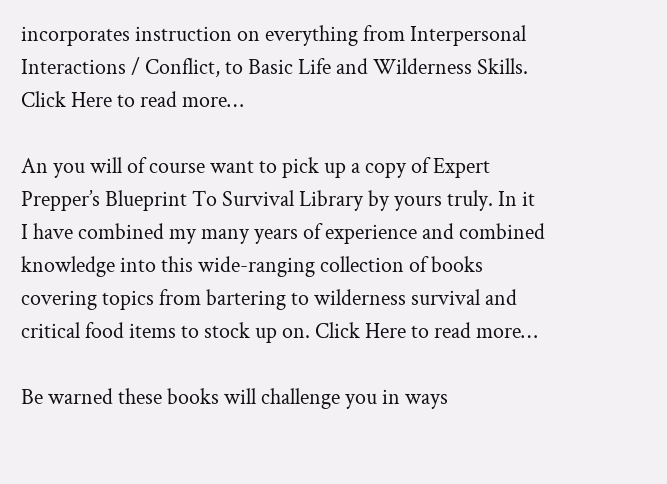incorporates instruction on everything from Interpersonal Interactions / Conflict, to Basic Life and Wilderness Skills. Click Here to read more…

An you will of course want to pick up a copy of Expert Prepper’s Blueprint To Survival Library by yours truly. In it I have combined my many years of experience and combined knowledge into this wide-ranging collection of books covering topics from bartering to wilderness survival and critical food items to stock up on. Click Here to read more…

Be warned these books will challenge you in ways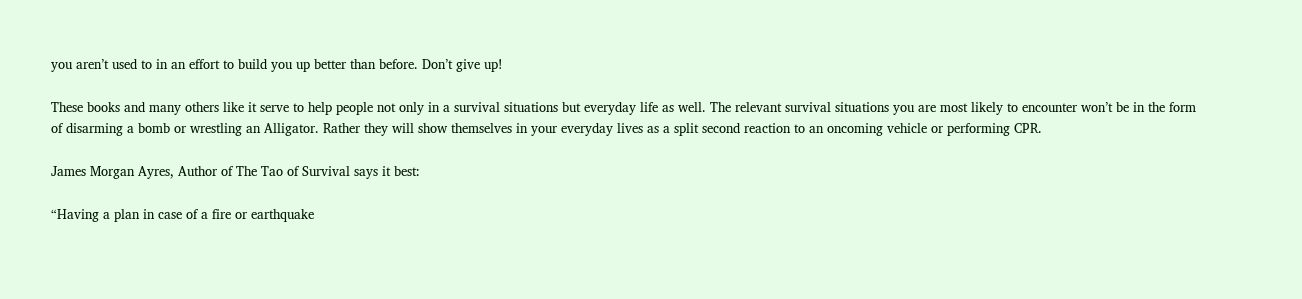you aren’t used to in an effort to build you up better than before. Don’t give up!

These books and many others like it serve to help people not only in a survival situations but everyday life as well. The relevant survival situations you are most likely to encounter won’t be in the form of disarming a bomb or wrestling an Alligator. Rather they will show themselves in your everyday lives as a split second reaction to an oncoming vehicle or performing CPR.

James Morgan Ayres, Author of The Tao of Survival says it best:

“Having a plan in case of a fire or earthquake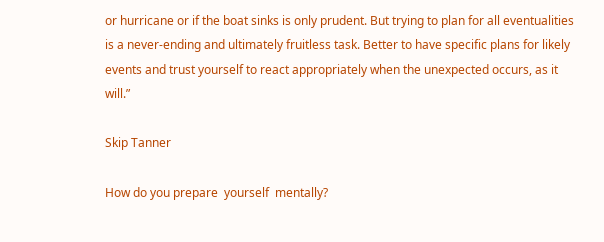or hurricane or if the boat sinks is only prudent. But trying to plan for all eventualities is a never-ending and ultimately fruitless task. Better to have specific plans for likely events and trust yourself to react appropriately when the unexpected occurs, as it will.”

Skip Tanner

How do you prepare  yourself  mentally?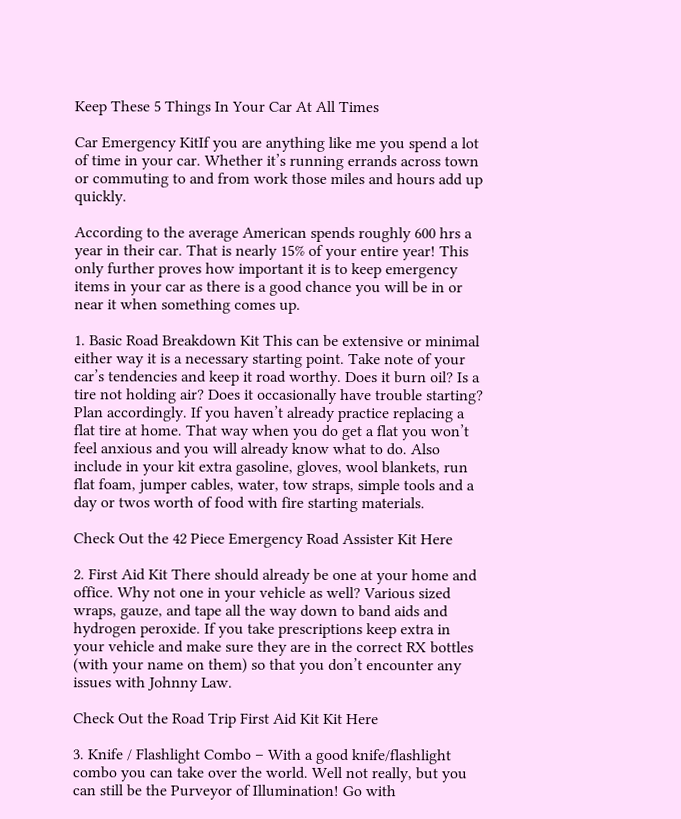Keep These 5 Things In Your Car At All Times

Car Emergency KitIf you are anything like me you spend a lot of time in your car. Whether it’s running errands across town or commuting to and from work those miles and hours add up quickly.

According to the average American spends roughly 600 hrs a year in their car. That is nearly 15% of your entire year! This only further proves how important it is to keep emergency items in your car as there is a good chance you will be in or near it when something comes up.

1. Basic Road Breakdown Kit This can be extensive or minimal either way it is a necessary starting point. Take note of your car’s tendencies and keep it road worthy. Does it burn oil? Is a tire not holding air? Does it occasionally have trouble starting? Plan accordingly. If you haven’t already practice replacing a flat tire at home. That way when you do get a flat you won’t feel anxious and you will already know what to do. Also include in your kit extra gasoline, gloves, wool blankets, run flat foam, jumper cables, water, tow straps, simple tools and a day or twos worth of food with fire starting materials.

Check Out the 42 Piece Emergency Road Assister Kit Here

2. First Aid Kit There should already be one at your home and office. Why not one in your vehicle as well? Various sized wraps, gauze, and tape all the way down to band aids and hydrogen peroxide. If you take prescriptions keep extra in your vehicle and make sure they are in the correct RX bottles (with your name on them) so that you don’t encounter any issues with Johnny Law.

Check Out the Road Trip First Aid Kit Kit Here

3. Knife / Flashlight Combo – With a good knife/flashlight combo you can take over the world. Well not really, but you can still be the Purveyor of Illumination! Go with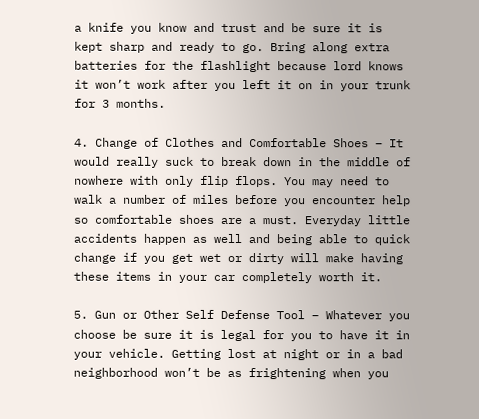a knife you know and trust and be sure it is kept sharp and ready to go. Bring along extra batteries for the flashlight because lord knows it won’t work after you left it on in your trunk for 3 months.

4. Change of Clothes and Comfortable Shoes – It would really suck to break down in the middle of nowhere with only flip flops. You may need to walk a number of miles before you encounter help so comfortable shoes are a must. Everyday little accidents happen as well and being able to quick change if you get wet or dirty will make having these items in your car completely worth it.

5. Gun or Other Self Defense Tool – Whatever you choose be sure it is legal for you to have it in your vehicle. Getting lost at night or in a bad neighborhood won’t be as frightening when you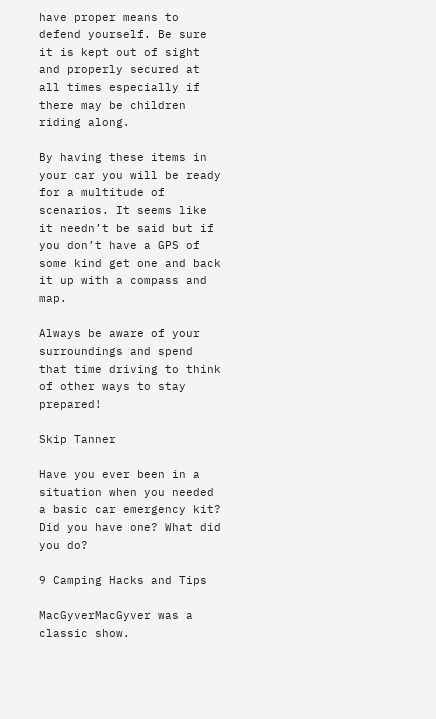have proper means to defend yourself. Be sure it is kept out of sight and properly secured at all times especially if there may be children riding along.

By having these items in your car you will be ready for a multitude of scenarios. It seems like it needn’t be said but if you don’t have a GPS of some kind get one and back it up with a compass and map.

Always be aware of your surroundings and spend that time driving to think of other ways to stay prepared!

Skip Tanner

Have you ever been in a situation when you needed a basic car emergency kit? Did you have one? What did you do?

9 Camping Hacks and Tips

MacGyverMacGyver was a classic show.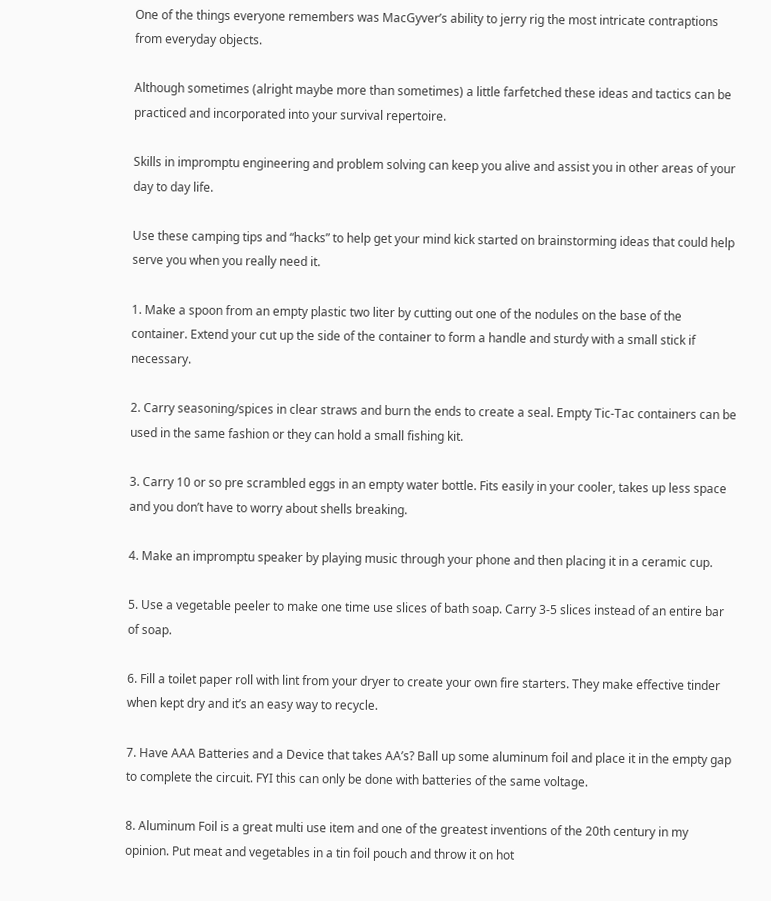One of the things everyone remembers was MacGyver’s ability to jerry rig the most intricate contraptions from everyday objects.

Although sometimes (alright maybe more than sometimes) a little farfetched these ideas and tactics can be practiced and incorporated into your survival repertoire.

Skills in impromptu engineering and problem solving can keep you alive and assist you in other areas of your day to day life.

Use these camping tips and “hacks” to help get your mind kick started on brainstorming ideas that could help serve you when you really need it.

1. Make a spoon from an empty plastic two liter by cutting out one of the nodules on the base of the container. Extend your cut up the side of the container to form a handle and sturdy with a small stick if necessary.

2. Carry seasoning/spices in clear straws and burn the ends to create a seal. Empty Tic-Tac containers can be used in the same fashion or they can hold a small fishing kit.

3. Carry 10 or so pre scrambled eggs in an empty water bottle. Fits easily in your cooler, takes up less space and you don’t have to worry about shells breaking.

4. Make an impromptu speaker by playing music through your phone and then placing it in a ceramic cup.

5. Use a vegetable peeler to make one time use slices of bath soap. Carry 3-5 slices instead of an entire bar of soap.

6. Fill a toilet paper roll with lint from your dryer to create your own fire starters. They make effective tinder when kept dry and it’s an easy way to recycle.

7. Have AAA Batteries and a Device that takes AA’s? Ball up some aluminum foil and place it in the empty gap to complete the circuit. FYI this can only be done with batteries of the same voltage.

8. Aluminum Foil is a great multi use item and one of the greatest inventions of the 20th century in my opinion. Put meat and vegetables in a tin foil pouch and throw it on hot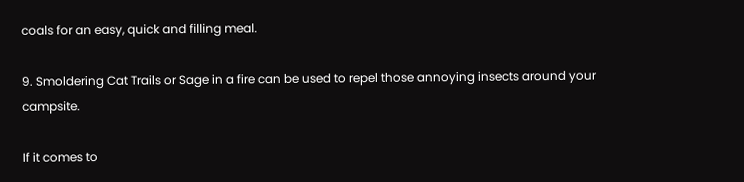coals for an easy, quick and filling meal.

9. Smoldering Cat Trails or Sage in a fire can be used to repel those annoying insects around your campsite.

If it comes to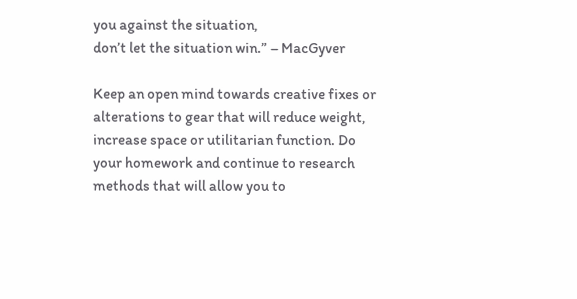you against the situation,
don’t let the situation win.” – MacGyver

Keep an open mind towards creative fixes or alterations to gear that will reduce weight, increase space or utilitarian function. Do your homework and continue to research methods that will allow you to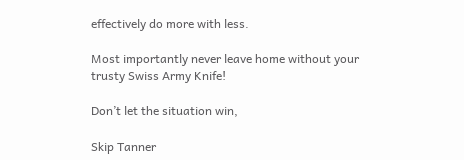effectively do more with less.

Most importantly never leave home without your trusty Swiss Army Knife!

Don’t let the situation win,

Skip Tanner